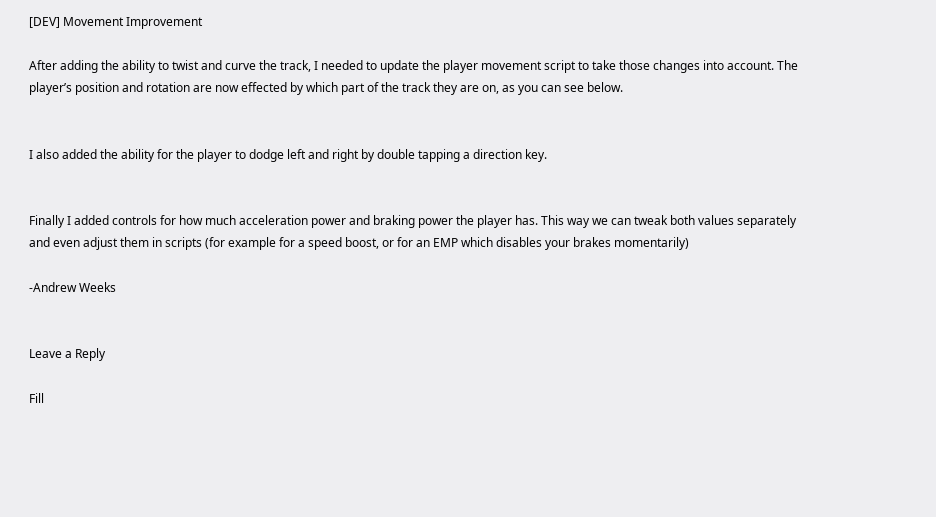[DEV] Movement Improvement

After adding the ability to twist and curve the track, I needed to update the player movement script to take those changes into account. The player’s position and rotation are now effected by which part of the track they are on, as you can see below.


I also added the ability for the player to dodge left and right by double tapping a direction key.


Finally I added controls for how much acceleration power and braking power the player has. This way we can tweak both values separately and even adjust them in scripts (for example for a speed boost, or for an EMP which disables your brakes momentarily)

-Andrew Weeks


Leave a Reply

Fill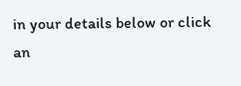in your details below or click an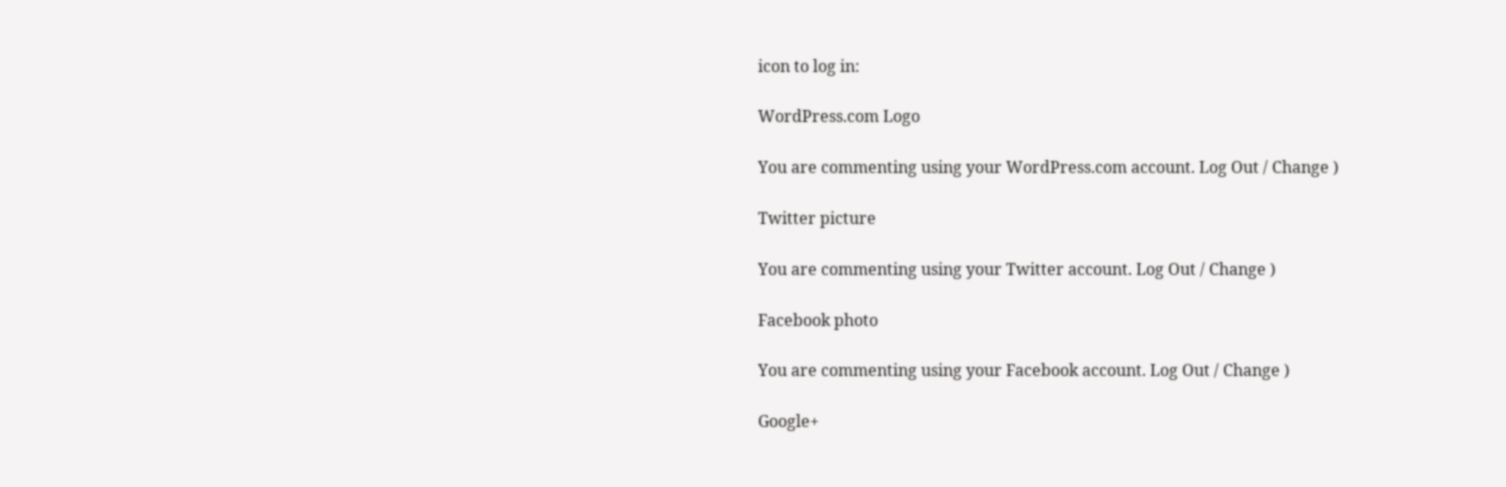icon to log in:

WordPress.com Logo

You are commenting using your WordPress.com account. Log Out / Change )

Twitter picture

You are commenting using your Twitter account. Log Out / Change )

Facebook photo

You are commenting using your Facebook account. Log Out / Change )

Google+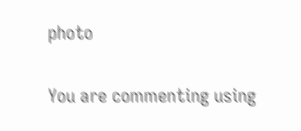photo

You are commenting using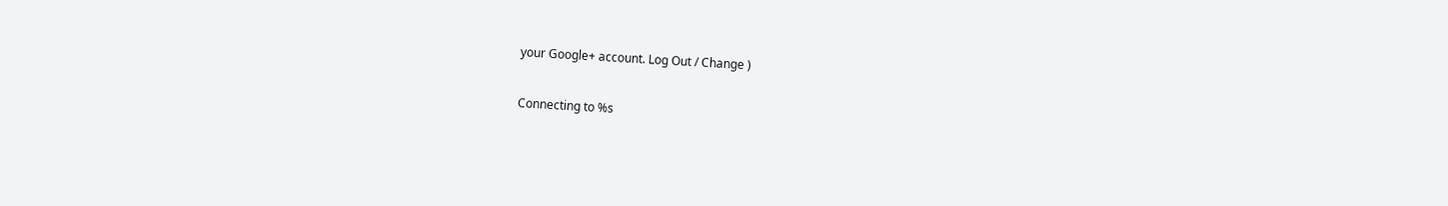your Google+ account. Log Out / Change )

Connecting to %s